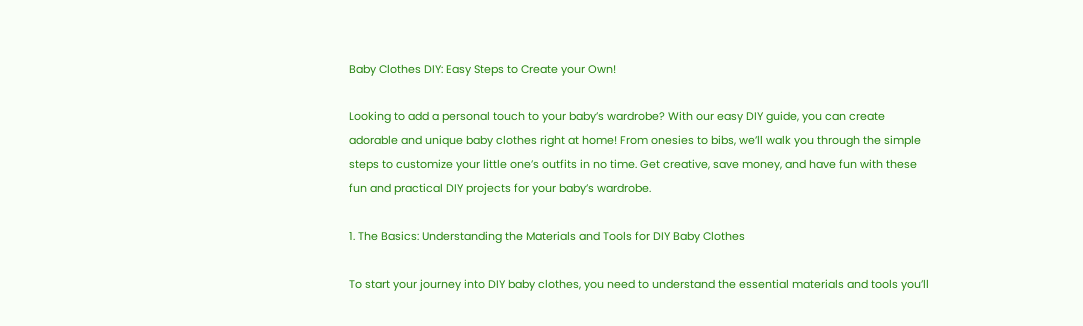Baby Clothes DIY: Easy Steps to Create your Own!

Looking to add a personal touch to your baby’s wardrobe? With our easy DIY guide, you can create adorable and unique baby clothes right at home! From onesies to bibs, we’ll walk you through the simple steps to customize your little one’s outfits in no time. Get creative, save money, and have fun with these fun and practical DIY projects for your baby’s wardrobe.

1. The Basics: Understanding the Materials and Tools for DIY Baby Clothes

To start your journey into DIY baby clothes, you need to understand the essential materials and tools you’ll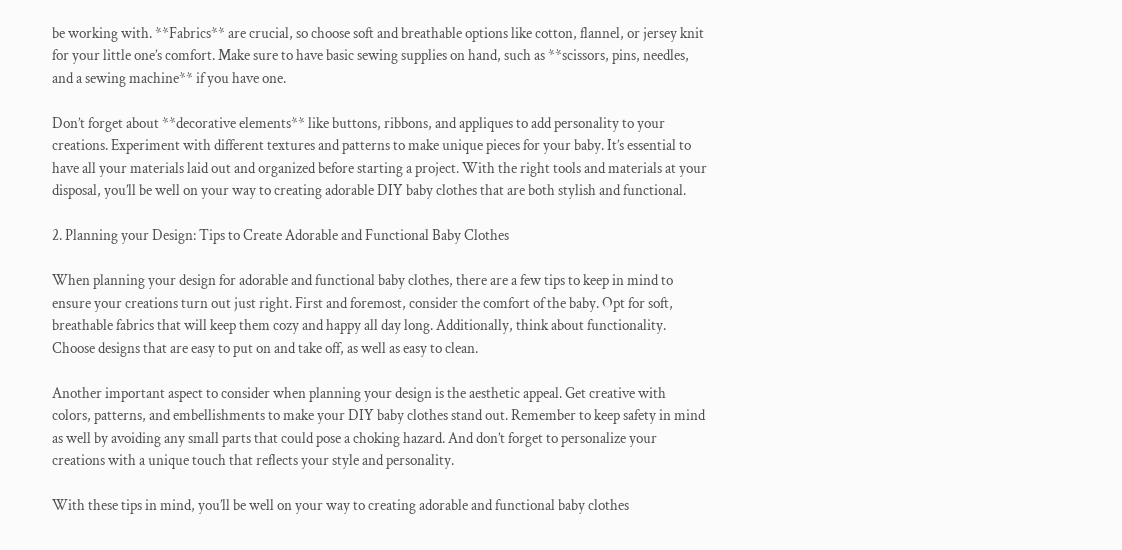be working with. **Fabrics** are crucial, so choose soft and breathable options like cotton, flannel, or jersey knit for your little one’s comfort. Make sure to have basic sewing supplies on hand, such as **scissors, pins, needles, and a sewing machine** if you have one.

Don’t forget about **decorative elements** like buttons, ribbons, and appliques to add personality to your creations. Experiment with different textures and patterns to make unique pieces for your baby. It’s essential to have all your materials laid out and organized before starting a project. With the right tools and materials at your disposal, you’ll be well on your way to creating adorable DIY baby clothes that are both stylish and functional.

2. Planning your Design: Tips to Create Adorable and Functional Baby Clothes

When planning your design for adorable and functional baby clothes, there are a few tips to keep in mind to ensure your creations turn out just right. First and foremost, consider the comfort of the baby. Opt for soft, breathable fabrics that will keep them cozy and happy all day long. Additionally, think about functionality. Choose designs that are easy to put on and take off, as well as easy to clean.

Another important aspect to consider when planning your design is the aesthetic appeal. Get creative with colors, patterns, and embellishments to make your DIY baby clothes stand out. Remember to keep safety in mind as well by avoiding any small parts that could pose a choking hazard. And don’t forget to personalize your creations with a unique touch that reflects your style and personality.

With these tips in mind, you’ll be well on your way to creating adorable and functional baby clothes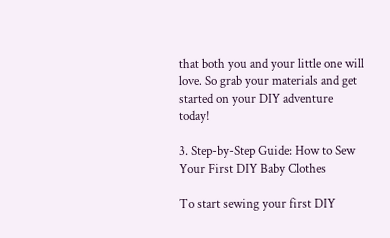that both you and your little one will love. So grab your materials and get started on your DIY adventure today!

3. Step-by-Step Guide: How to Sew Your First DIY Baby Clothes

To start sewing your first DIY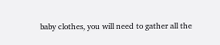baby clothes, you will need to gather all the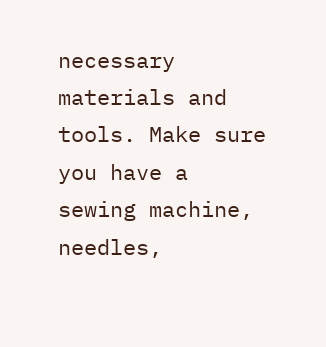necessary materials and tools. Make sure you have a sewing machine, needles,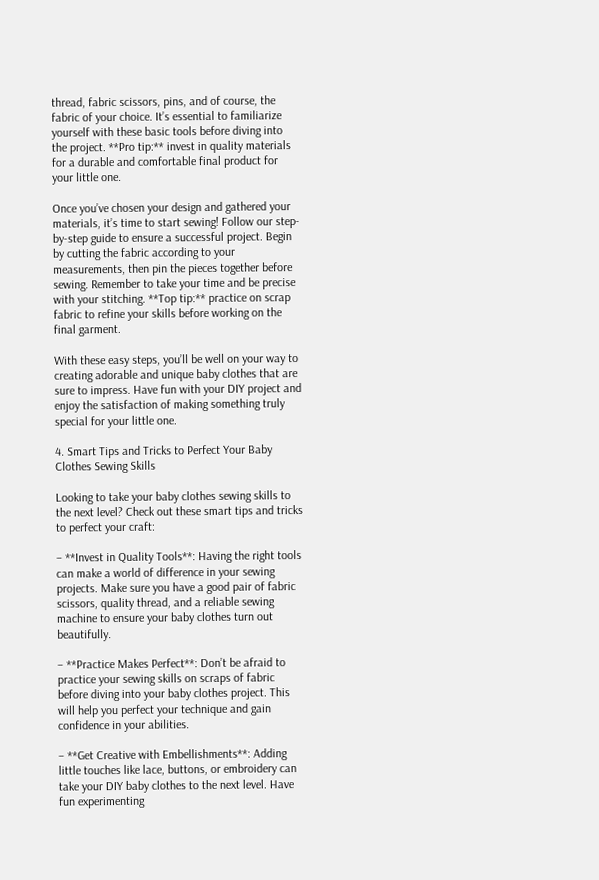thread, fabric scissors, pins, and of course, the fabric of your choice. It’s essential to familiarize yourself with these basic tools before diving into the project. **Pro tip:** invest in quality materials for a durable and comfortable final product for your little one.

Once you’ve chosen your design and gathered your materials, it’s time to start sewing! Follow our step-by-step guide to ensure a successful project. Begin by cutting the fabric according to your measurements, then pin the pieces together before sewing. Remember to take your time and be precise with your stitching. **Top tip:** practice on scrap fabric to refine your skills before working on the final garment.

With these easy steps, you’ll be well on your way to creating adorable and unique baby clothes that are sure to impress. Have fun with your DIY project and enjoy the satisfaction of making something truly special for your little one.

4. Smart Tips and Tricks to Perfect Your Baby Clothes Sewing Skills

Looking to take your baby clothes sewing skills to the next level? Check out these smart tips and tricks to perfect your craft:

– **Invest in Quality Tools**: Having the right tools can make a world of difference in your sewing projects. Make sure you have a good pair of fabric scissors, quality thread, and a reliable sewing machine to ensure your baby clothes turn out beautifully.

– **Practice Makes Perfect**: Don’t be afraid to practice your sewing skills on scraps of fabric before diving into your baby clothes project. This will help you perfect your technique and gain confidence in your abilities.

– **Get Creative with Embellishments**: Adding little touches like lace, buttons, or embroidery can take your DIY baby clothes to the next level. Have fun experimenting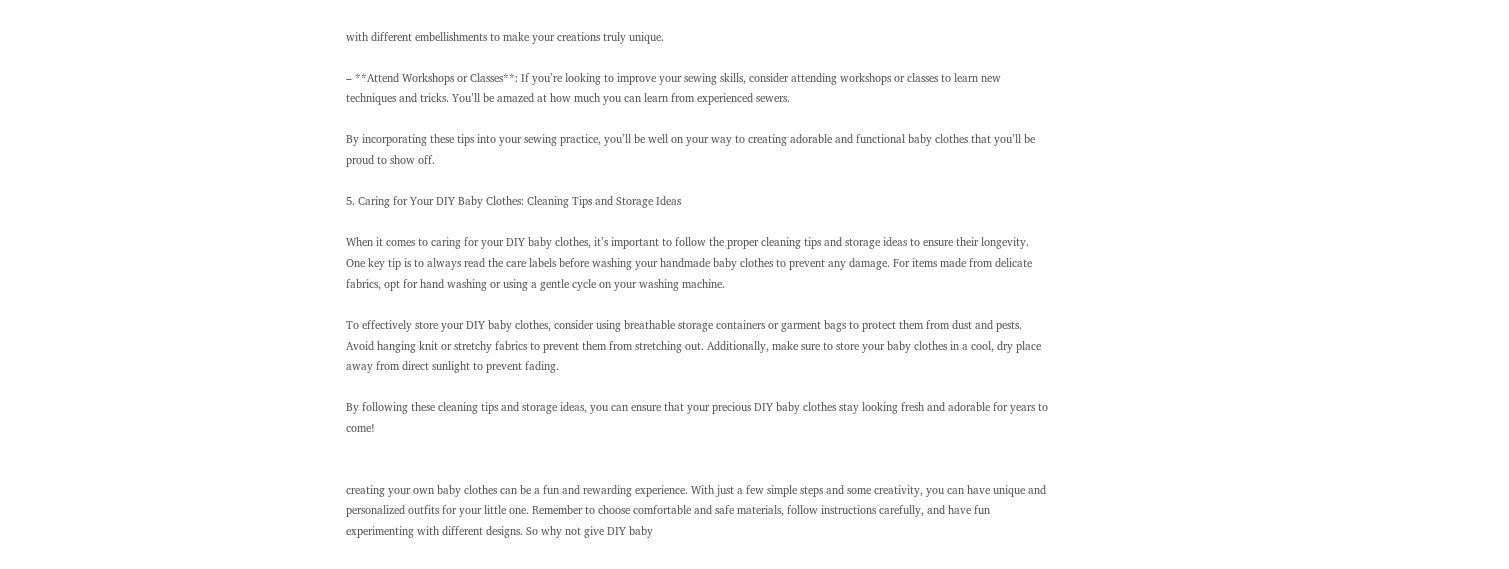with different embellishments to make your creations truly unique.

– **Attend Workshops or Classes**: If you’re looking to improve your sewing skills, consider attending workshops or classes to learn new techniques and tricks. You’ll be amazed at how much you can learn from experienced sewers.

By incorporating these tips into your sewing practice, you’ll be well on your way to creating adorable and functional baby clothes that you’ll be proud to show off.

5. Caring for Your DIY Baby Clothes: Cleaning Tips and Storage Ideas

When it comes to caring for your DIY baby clothes, it’s important to follow the proper cleaning tips and storage ideas to ensure their longevity. One key tip is to always read the care labels before washing your handmade baby clothes to prevent any damage. For items made from delicate fabrics, opt for hand washing or using a gentle cycle on your washing machine.

To effectively store your DIY baby clothes, consider using breathable storage containers or garment bags to protect them from dust and pests. Avoid hanging knit or stretchy fabrics to prevent them from stretching out. Additionally, make sure to store your baby clothes in a cool, dry place away from direct sunlight to prevent fading.

By following these cleaning tips and storage ideas, you can ensure that your precious DIY baby clothes stay looking fresh and adorable for years to come!


creating your own baby clothes can be a fun and rewarding experience. With just a few simple steps and some creativity, you can have unique and personalized outfits for your little one. Remember to choose comfortable and safe materials, follow instructions carefully, and have fun experimenting with different designs. So why not give DIY baby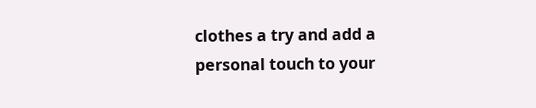clothes a try and add a personal touch to your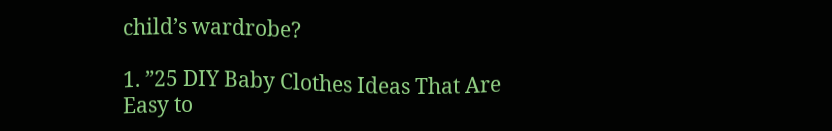child’s wardrobe?

1. ”25 DIY Baby Clothes Ideas That Are Easy to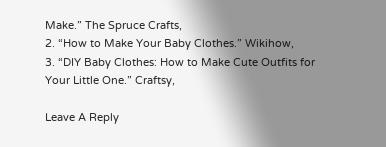Make.” The Spruce Crafts,
2. “How to Make Your Baby Clothes.” Wikihow,
3. “DIY Baby Clothes: How to Make Cute Outfits for Your Little One.” Craftsy,

Leave A Reply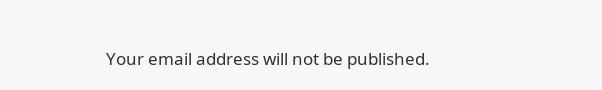Your email address will not be published.